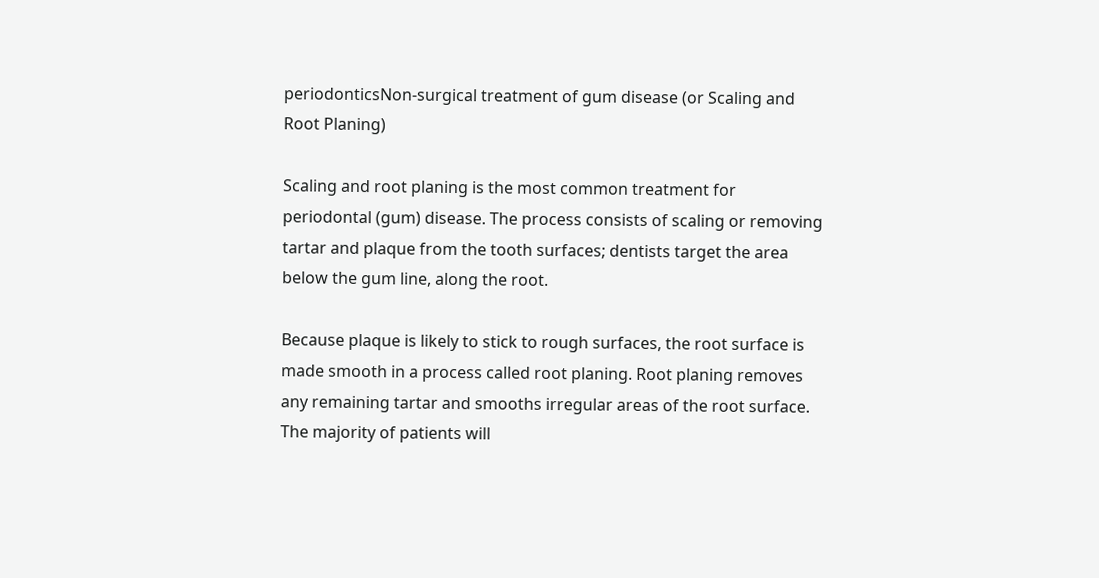periodonticsNon-surgical treatment of gum disease (or Scaling and Root Planing)

Scaling and root planing is the most common treatment for periodontal (gum) disease. The process consists of scaling or removing tartar and plaque from the tooth surfaces; dentists target the area below the gum line, along the root.

Because plaque is likely to stick to rough surfaces, the root surface is made smooth in a process called root planing. Root planing removes any remaining tartar and smooths irregular areas of the root surface. The majority of patients will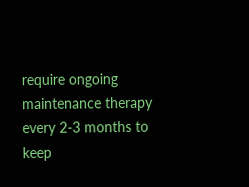require ongoing maintenance therapy every 2-3 months to keep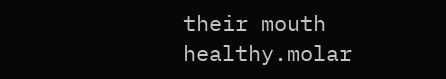their mouth healthy.molar